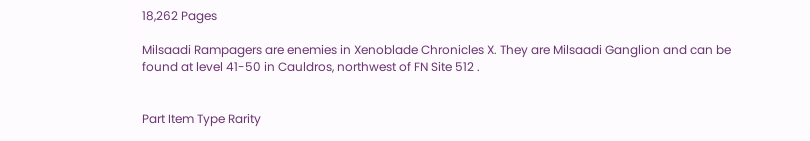18,262 Pages

Milsaadi Rampagers are enemies in Xenoblade Chronicles X. They are Milsaadi Ganglion and can be found at level 41-50 in Cauldros, northwest of FN Site 512 .


Part Item Type Rarity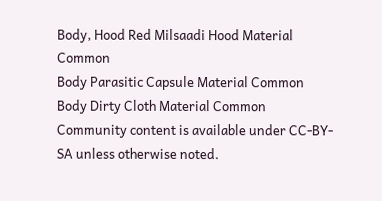Body, Hood Red Milsaadi Hood Material Common
Body Parasitic Capsule Material Common
Body Dirty Cloth Material Common
Community content is available under CC-BY-SA unless otherwise noted.